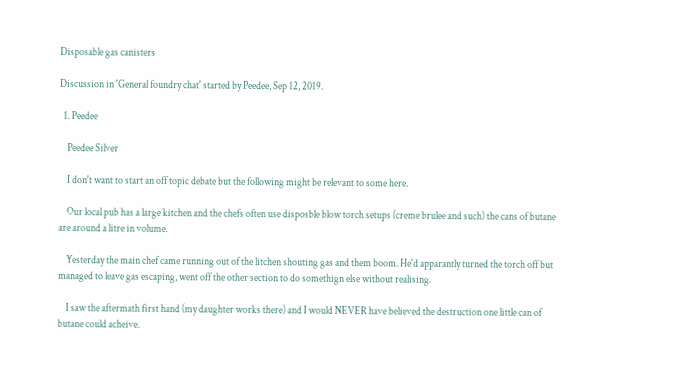Disposable gas canisters

Discussion in 'General foundry chat' started by Peedee, Sep 12, 2019.

  1. Peedee

    Peedee Silver

    I don't want to start an off topic debate but the following might be relevant to some here.

    Our local pub has a large kitchen and the chefs often use disposble blow torch setups (creme brulee and such) the cans of butane are around a litre in volume.

    Yesterday the main chef came running out of the litchen shouting gas and them boom. He'd apparantly turned the torch off but managed to leave gas escaping, went off the other section to do somethign else without realising.

    I saw the aftermath first hand (my daughter works there) and I would NEVER have believed the destruction one little can of butane could acheive.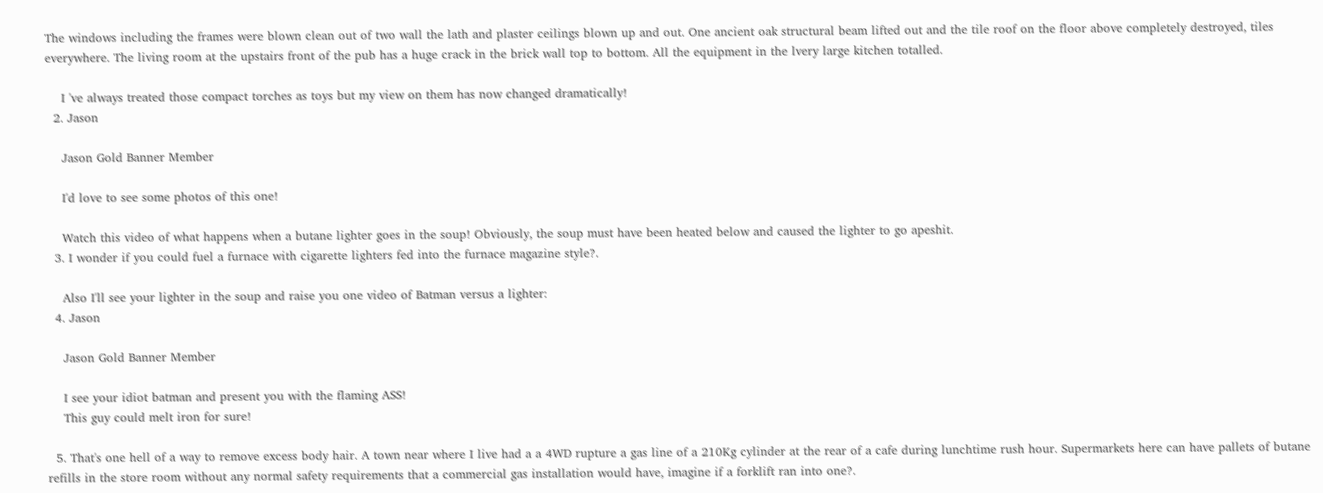The windows including the frames were blown clean out of two wall the lath and plaster ceilings blown up and out. One ancient oak structural beam lifted out and the tile roof on the floor above completely destroyed, tiles everywhere. The living room at the upstairs front of the pub has a huge crack in the brick wall top to bottom. All the equipment in the lvery large kitchen totalled.

    I 've always treated those compact torches as toys but my view on them has now changed dramatically!
  2. Jason

    Jason Gold Banner Member

    I'd love to see some photos of this one!

    Watch this video of what happens when a butane lighter goes in the soup! Obviously, the soup must have been heated below and caused the lighter to go apeshit.
  3. I wonder if you could fuel a furnace with cigarette lighters fed into the furnace magazine style?.

    Also I'll see your lighter in the soup and raise you one video of Batman versus a lighter:
  4. Jason

    Jason Gold Banner Member

    I see your idiot batman and present you with the flaming ASS!
    This guy could melt iron for sure!

  5. That's one hell of a way to remove excess body hair. A town near where I live had a a 4WD rupture a gas line of a 210Kg cylinder at the rear of a cafe during lunchtime rush hour. Supermarkets here can have pallets of butane refills in the store room without any normal safety requirements that a commercial gas installation would have, imagine if a forklift ran into one?.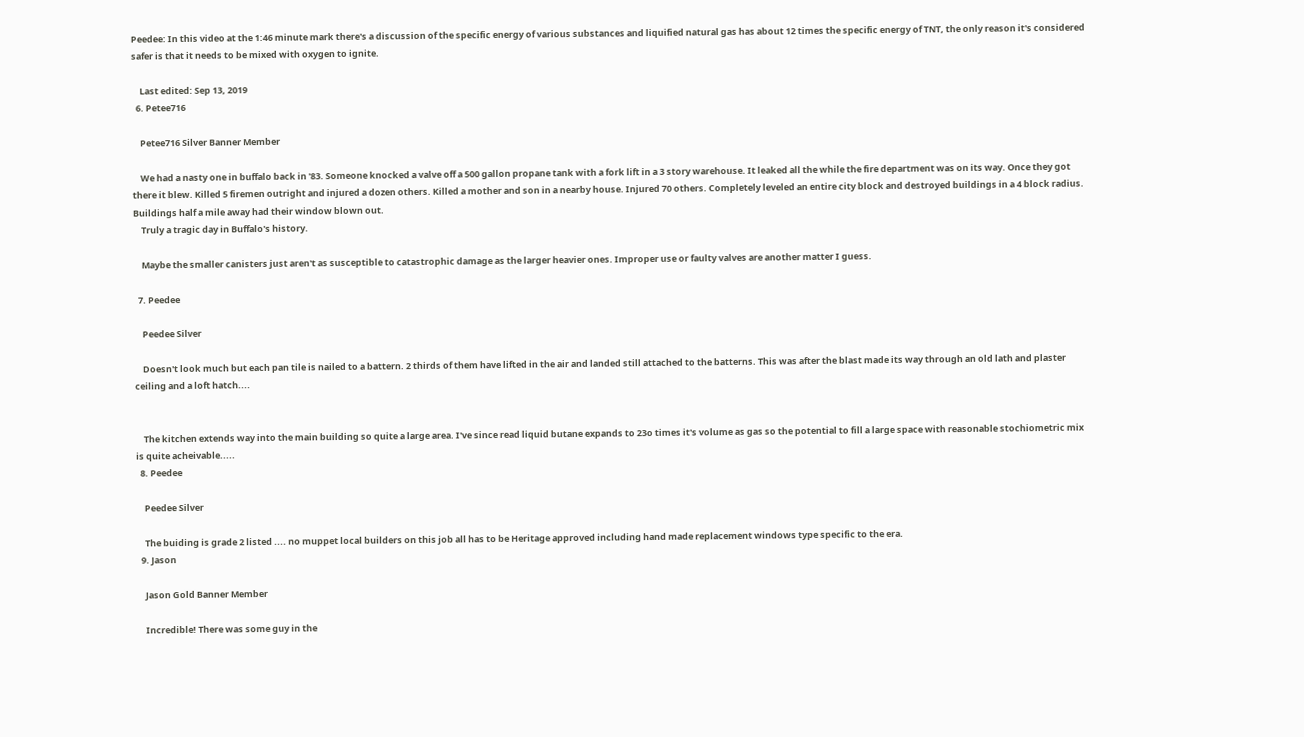Peedee: In this video at the 1:46 minute mark there's a discussion of the specific energy of various substances and liquified natural gas has about 12 times the specific energy of TNT, the only reason it's considered safer is that it needs to be mixed with oxygen to ignite.

    Last edited: Sep 13, 2019
  6. Petee716

    Petee716 Silver Banner Member

    We had a nasty one in buffalo back in '83. Someone knocked a valve off a 500 gallon propane tank with a fork lift in a 3 story warehouse. It leaked all the while the fire department was on its way. Once they got there it blew. Killed 5 firemen outright and injured a dozen others. Killed a mother and son in a nearby house. Injured 70 others. Completely leveled an entire city block and destroyed buildings in a 4 block radius. Buildings half a mile away had their window blown out.
    Truly a tragic day in Buffalo's history.

    Maybe the smaller canisters just aren't as susceptible to catastrophic damage as the larger heavier ones. Improper use or faulty valves are another matter I guess.

  7. Peedee

    Peedee Silver

    Doesn't look much but each pan tile is nailed to a battern. 2 thirds of them have lifted in the air and landed still attached to the batterns. This was after the blast made its way through an old lath and plaster ceiling and a loft hatch....


    The kitchen extends way into the main building so quite a large area. I've since read liquid butane expands to 23o times it's volume as gas so the potential to fill a large space with reasonable stochiometric mix is quite acheivable.....
  8. Peedee

    Peedee Silver

    The buiding is grade 2 listed .... no muppet local builders on this job all has to be Heritage approved including hand made replacement windows type specific to the era.
  9. Jason

    Jason Gold Banner Member

    Incredible! There was some guy in the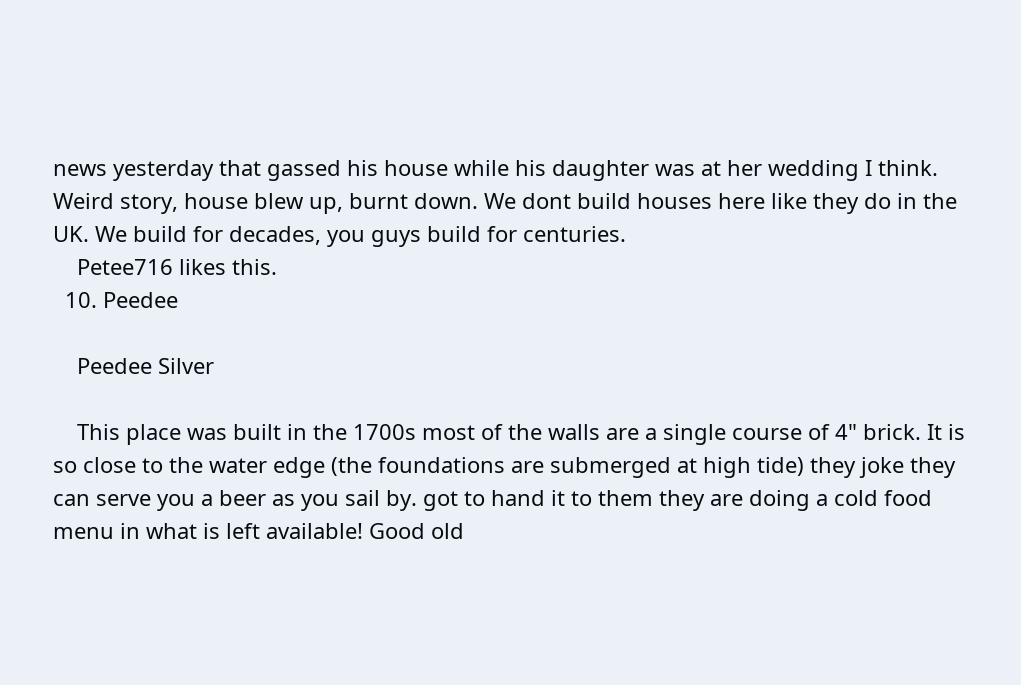news yesterday that gassed his house while his daughter was at her wedding I think. Weird story, house blew up, burnt down. We dont build houses here like they do in the UK. We build for decades, you guys build for centuries.
    Petee716 likes this.
  10. Peedee

    Peedee Silver

    This place was built in the 1700s most of the walls are a single course of 4" brick. It is so close to the water edge (the foundations are submerged at high tide) they joke they can serve you a beer as you sail by. got to hand it to them they are doing a cold food menu in what is left available! Good old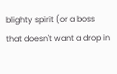blighty spirit (or a boss that doesn't want a drop in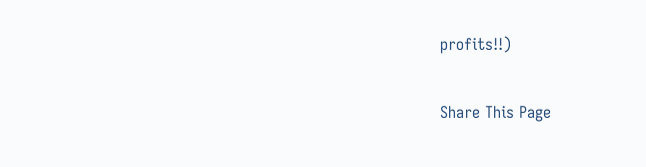profits!!)

Share This Page